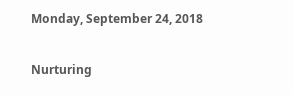Monday, September 24, 2018

Nurturing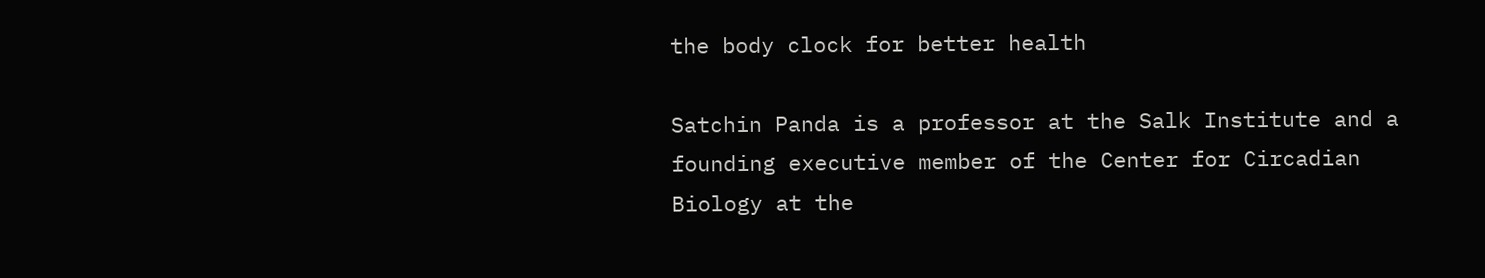the body clock for better health

Satchin Panda is a professor at the Salk Institute and a founding executive member of the Center for Circadian Biology at the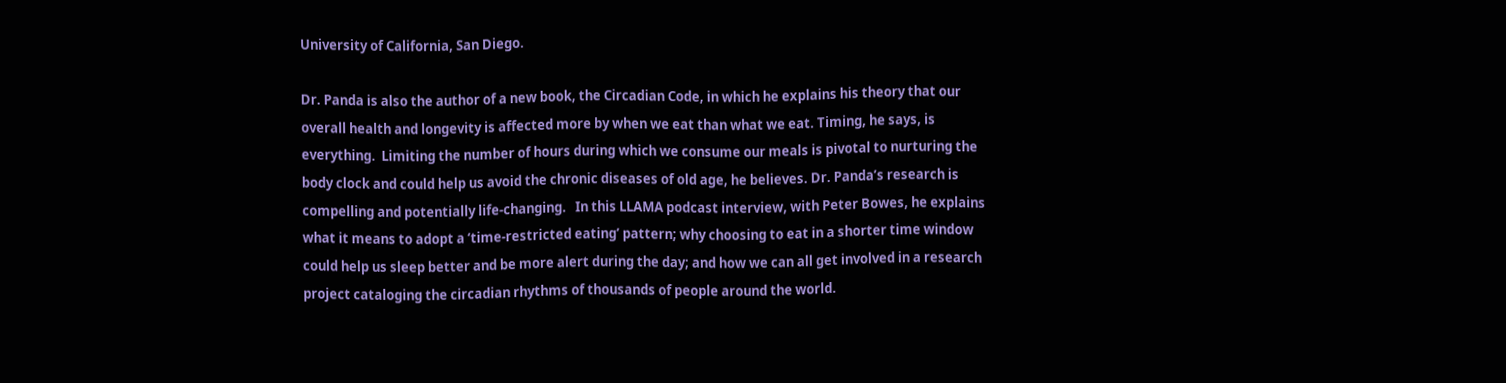University of California, San Diego.

Dr. Panda is also the author of a new book, the Circadian Code, in which he explains his theory that our overall health and longevity is affected more by when we eat than what we eat. Timing, he says, is  everything.  Limiting the number of hours during which we consume our meals is pivotal to nurturing the body clock and could help us avoid the chronic diseases of old age, he believes. Dr. Panda’s research is compelling and potentially life-changing.   In this LLAMA podcast interview, with Peter Bowes, he explains what it means to adopt a ‘time-restricted eating’ pattern; why choosing to eat in a shorter time window could help us sleep better and be more alert during the day; and how we can all get involved in a research project cataloging the circadian rhythms of thousands of people around the world.